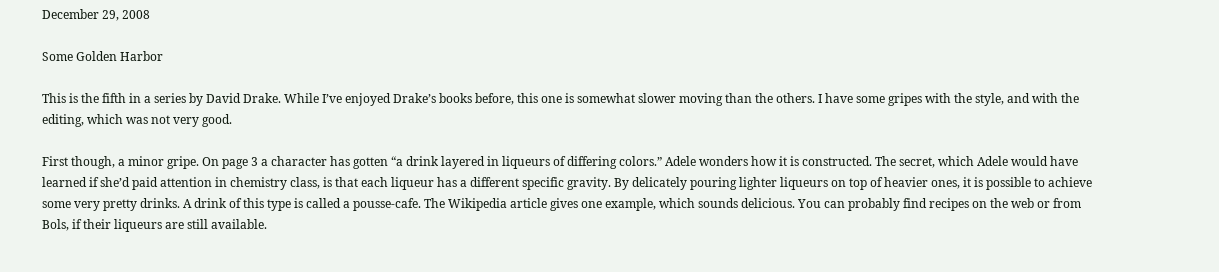December 29, 2008

Some Golden Harbor

This is the fifth in a series by David Drake. While I’ve enjoyed Drake’s books before, this one is somewhat slower moving than the others. I have some gripes with the style, and with the editing, which was not very good.

First though, a minor gripe. On page 3 a character has gotten “a drink layered in liqueurs of differing colors.” Adele wonders how it is constructed. The secret, which Adele would have learned if she’d paid attention in chemistry class, is that each liqueur has a different specific gravity. By delicately pouring lighter liqueurs on top of heavier ones, it is possible to achieve some very pretty drinks. A drink of this type is called a pousse-cafe. The Wikipedia article gives one example, which sounds delicious. You can probably find recipes on the web or from Bols, if their liqueurs are still available.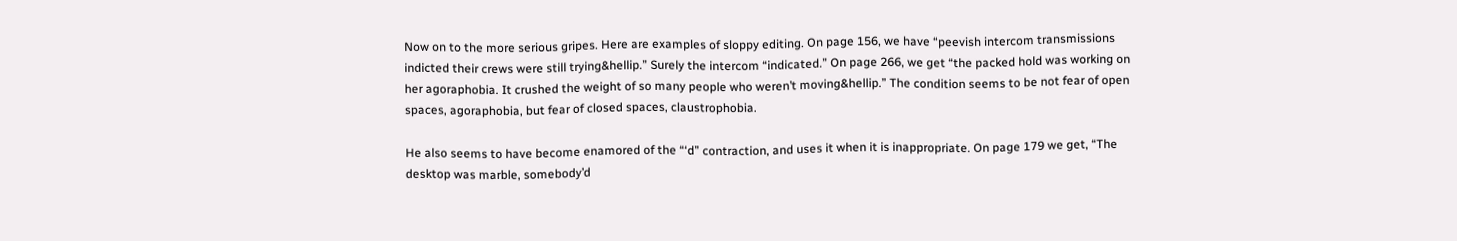Now on to the more serious gripes. Here are examples of sloppy editing. On page 156, we have “peevish intercom transmissions indicted their crews were still trying&hellip.” Surely the intercom “indicated.” On page 266, we get “the packed hold was working on her agoraphobia. It crushed the weight of so many people who weren’t moving&hellip.” The condition seems to be not fear of open spaces, agoraphobia, but fear of closed spaces, claustrophobia.

He also seems to have become enamored of the “‘d” contraction, and uses it when it is inappropriate. On page 179 we get, “The desktop was marble, somebody’d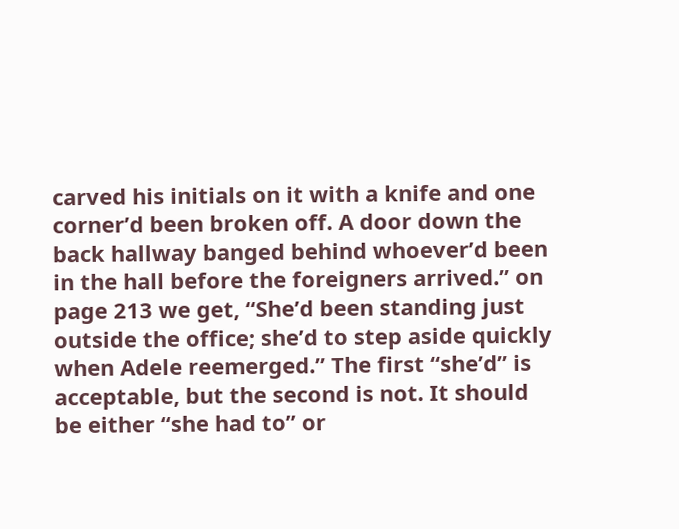carved his initials on it with a knife and one corner’d been broken off. A door down the back hallway banged behind whoever’d been in the hall before the foreigners arrived.” on page 213 we get, “She’d been standing just outside the office; she’d to step aside quickly when Adele reemerged.” The first “she’d” is acceptable, but the second is not. It should be either “she had to” or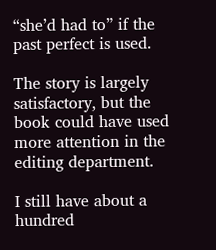“she’d had to” if the past perfect is used.

The story is largely satisfactory, but the book could have used more attention in the editing department.

I still have about a hundred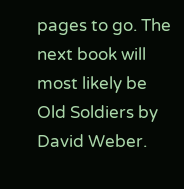pages to go. The next book will most likely be Old Soldiers by David Weber.